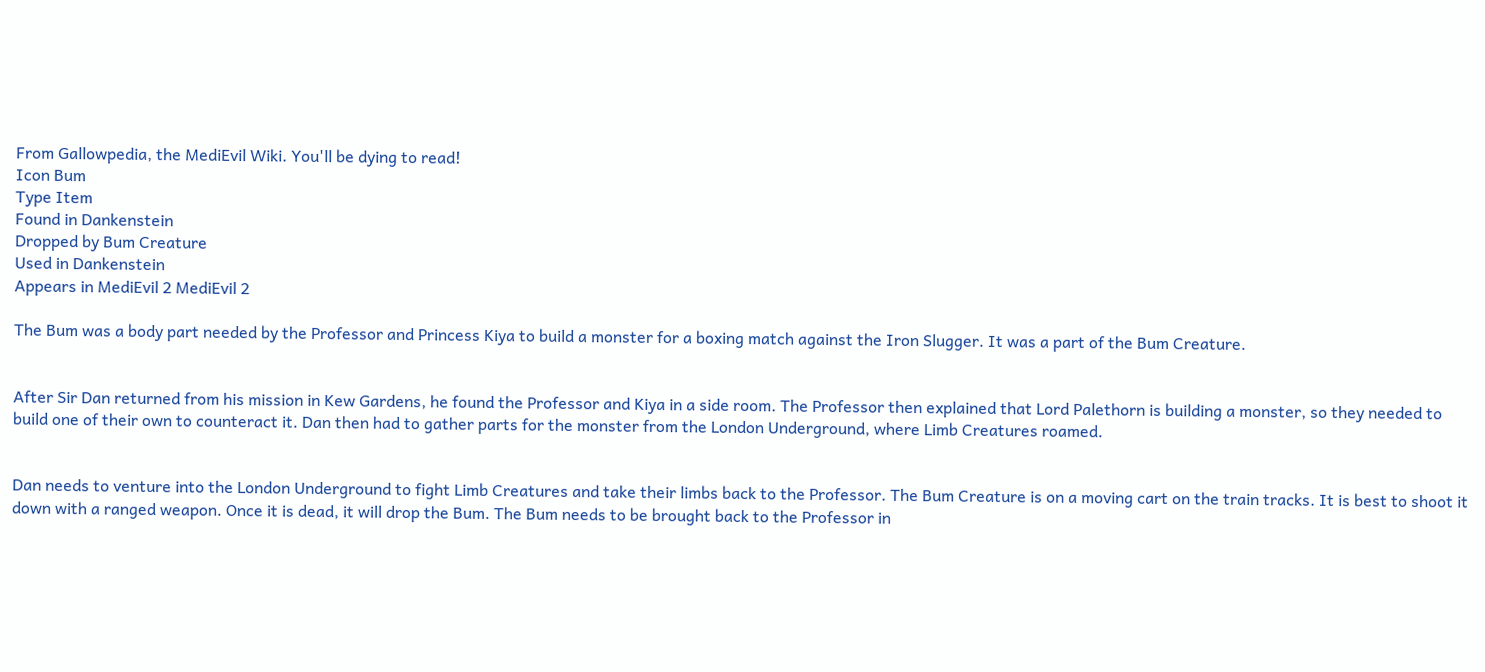From Gallowpedia, the MediEvil Wiki. You'll be dying to read!
Icon Bum
Type Item
Found in Dankenstein
Dropped by Bum Creature
Used in Dankenstein
Appears in MediEvil 2 MediEvil 2

The Bum was a body part needed by the Professor and Princess Kiya to build a monster for a boxing match against the Iron Slugger. It was a part of the Bum Creature.


After Sir Dan returned from his mission in Kew Gardens, he found the Professor and Kiya in a side room. The Professor then explained that Lord Palethorn is building a monster, so they needed to build one of their own to counteract it. Dan then had to gather parts for the monster from the London Underground, where Limb Creatures roamed.


Dan needs to venture into the London Underground to fight Limb Creatures and take their limbs back to the Professor. The Bum Creature is on a moving cart on the train tracks. It is best to shoot it down with a ranged weapon. Once it is dead, it will drop the Bum. The Bum needs to be brought back to the Professor in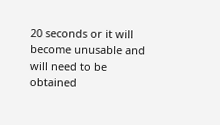20 seconds or it will become unusable and will need to be obtained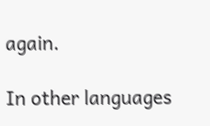again.

In other languages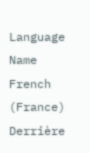Language Name
French (France) Derrière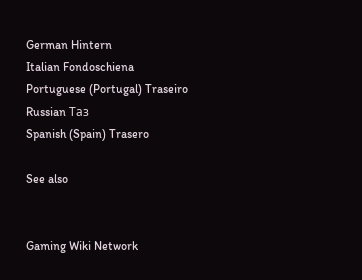German Hintern
Italian Fondoschiena
Portuguese (Portugal) Traseiro
Russian Таз
Spanish (Spain) Trasero

See also


Gaming Wiki Network